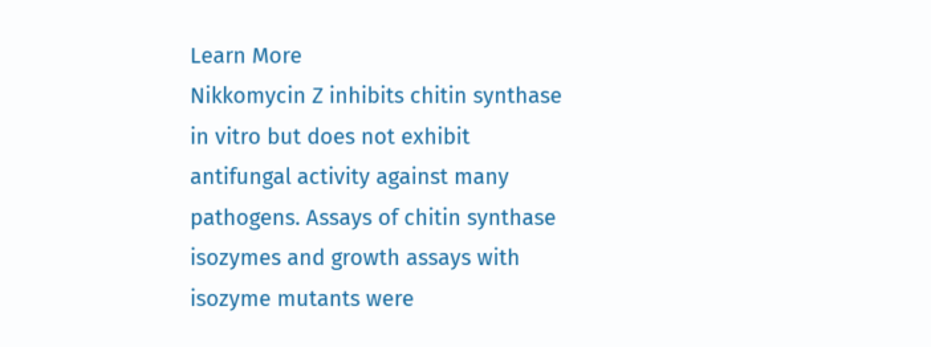Learn More
Nikkomycin Z inhibits chitin synthase in vitro but does not exhibit antifungal activity against many pathogens. Assays of chitin synthase isozymes and growth assays with isozyme mutants were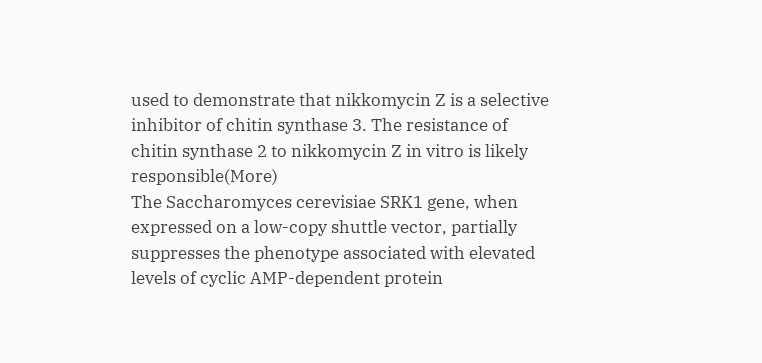used to demonstrate that nikkomycin Z is a selective inhibitor of chitin synthase 3. The resistance of chitin synthase 2 to nikkomycin Z in vitro is likely responsible(More)
The Saccharomyces cerevisiae SRK1 gene, when expressed on a low-copy shuttle vector, partially suppresses the phenotype associated with elevated levels of cyclic AMP-dependent protein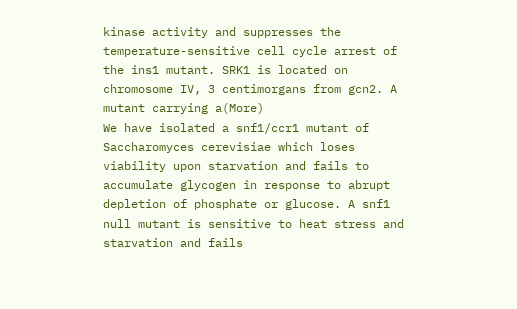kinase activity and suppresses the temperature-sensitive cell cycle arrest of the ins1 mutant. SRK1 is located on chromosome IV, 3 centimorgans from gcn2. A mutant carrying a(More)
We have isolated a snf1/ccr1 mutant of Saccharomyces cerevisiae which loses viability upon starvation and fails to accumulate glycogen in response to abrupt depletion of phosphate or glucose. A snf1 null mutant is sensitive to heat stress and starvation and fails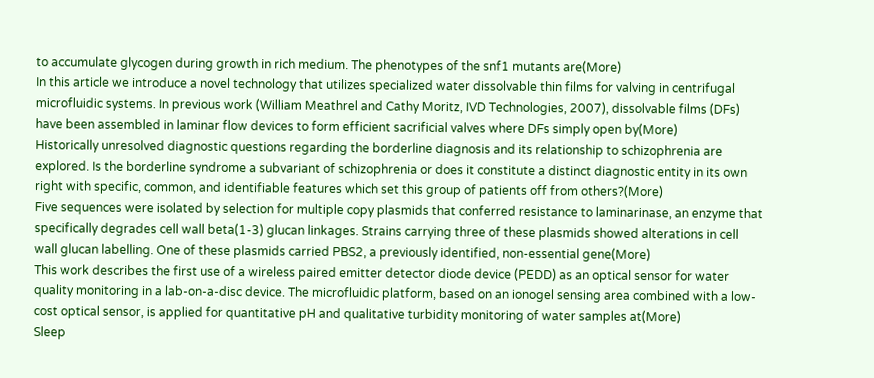to accumulate glycogen during growth in rich medium. The phenotypes of the snf1 mutants are(More)
In this article we introduce a novel technology that utilizes specialized water dissolvable thin films for valving in centrifugal microfluidic systems. In previous work (William Meathrel and Cathy Moritz, IVD Technologies, 2007), dissolvable films (DFs) have been assembled in laminar flow devices to form efficient sacrificial valves where DFs simply open by(More)
Historically unresolved diagnostic questions regarding the borderline diagnosis and its relationship to schizophrenia are explored. Is the borderline syndrome a subvariant of schizophrenia or does it constitute a distinct diagnostic entity in its own right with specific, common, and identifiable features which set this group of patients off from others?(More)
Five sequences were isolated by selection for multiple copy plasmids that conferred resistance to laminarinase, an enzyme that specifically degrades cell wall beta(1-3) glucan linkages. Strains carrying three of these plasmids showed alterations in cell wall glucan labelling. One of these plasmids carried PBS2, a previously identified, non-essential gene(More)
This work describes the first use of a wireless paired emitter detector diode device (PEDD) as an optical sensor for water quality monitoring in a lab-on-a-disc device. The microfluidic platform, based on an ionogel sensing area combined with a low-cost optical sensor, is applied for quantitative pH and qualitative turbidity monitoring of water samples at(More)
Sleep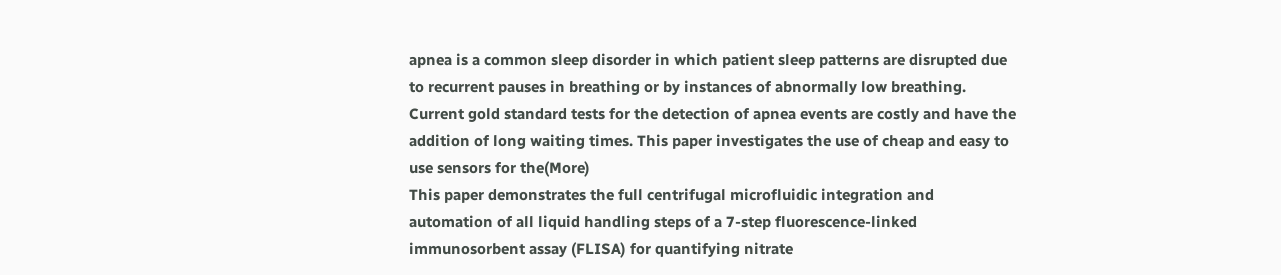apnea is a common sleep disorder in which patient sleep patterns are disrupted due to recurrent pauses in breathing or by instances of abnormally low breathing. Current gold standard tests for the detection of apnea events are costly and have the addition of long waiting times. This paper investigates the use of cheap and easy to use sensors for the(More)
This paper demonstrates the full centrifugal microfluidic integration and automation of all liquid handling steps of a 7-step fluorescence-linked immunosorbent assay (FLISA) for quantifying nitrate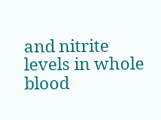and nitrite levels in whole blood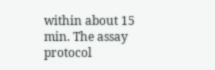within about 15 min. The assay protocol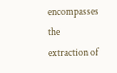encompasses the extraction of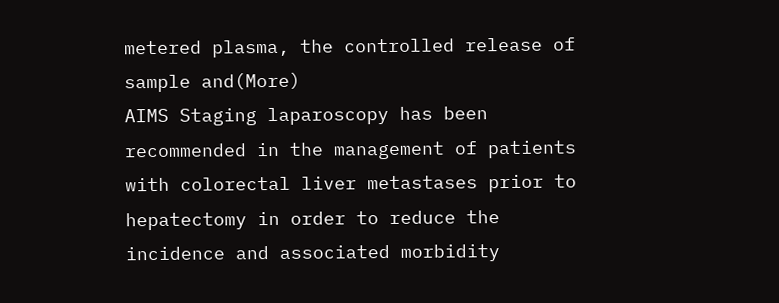metered plasma, the controlled release of sample and(More)
AIMS Staging laparoscopy has been recommended in the management of patients with colorectal liver metastases prior to hepatectomy in order to reduce the incidence and associated morbidity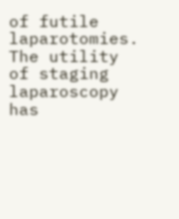of futile laparotomies. The utility of staging laparoscopy has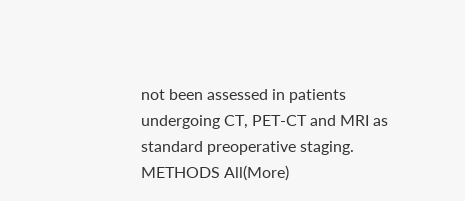not been assessed in patients undergoing CT, PET-CT and MRI as standard preoperative staging. METHODS All(More)